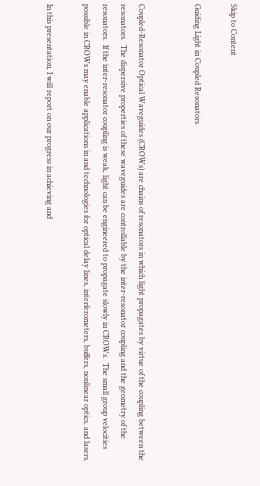Skip to Content

Guiding Light in Coupled Resonators


Coupled-Resonator Optical Waveguides (CROWs) are chains of resonators in which light propagates by virtue of the coupling between the resonators.  The dispersive properties of these waveguides are controllable by the inter-resonator coupling and the geometry of the resonators.  If the inter-resonator coupling is weak, light can be engineered to propagate slowly in CROWs.  The small group velocities possible in CROWs may enable applications in and technologies for optical delay lines, interferometers, buffers, nonlinear optics, and lasers.

In this presentation, I will report on our progress in achieving and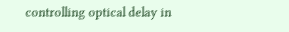controlling optical delay in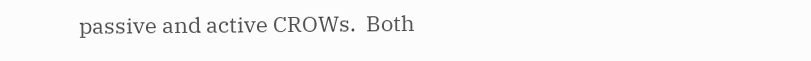passive and active CROWs.  Both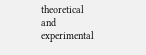theoretical and experimental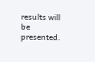results will be presented.